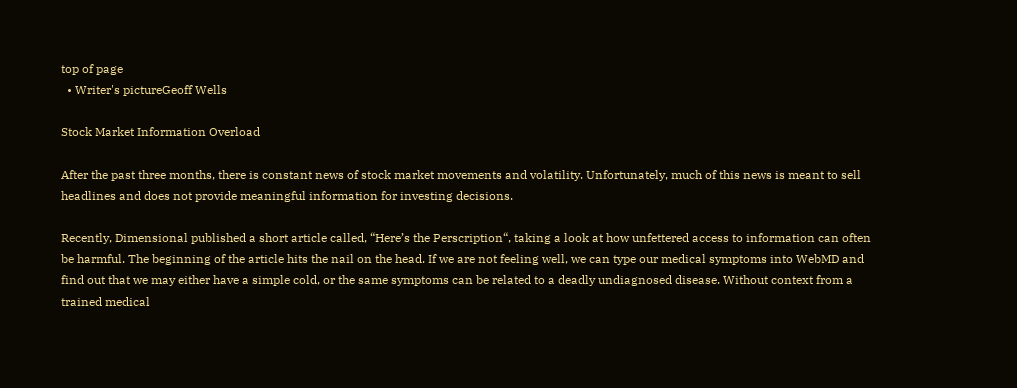top of page
  • Writer's pictureGeoff Wells

Stock Market Information Overload

After the past three months, there is constant news of stock market movements and volatility. Unfortunately, much of this news is meant to sell headlines and does not provide meaningful information for investing decisions.

Recently, Dimensional published a short article called, “Here’s the Perscription“, taking a look at how unfettered access to information can often be harmful. The beginning of the article hits the nail on the head. If we are not feeling well, we can type our medical symptoms into WebMD and find out that we may either have a simple cold, or the same symptoms can be related to a deadly undiagnosed disease. Without context from a trained medical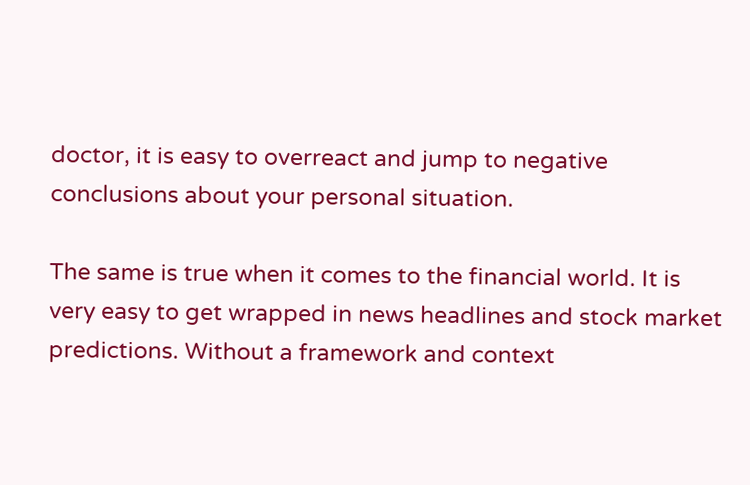doctor, it is easy to overreact and jump to negative conclusions about your personal situation.

The same is true when it comes to the financial world. It is very easy to get wrapped in news headlines and stock market predictions. Without a framework and context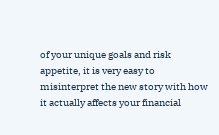of your unique goals and risk appetite, it is very easy to misinterpret the new story with how it actually affects your financial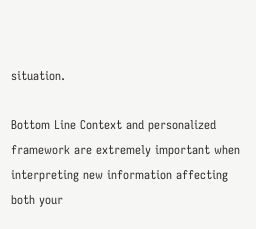situation.

Bottom Line Context and personalized framework are extremely important when interpreting new information affecting both your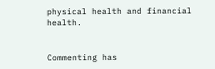physical health and financial health.


Commenting has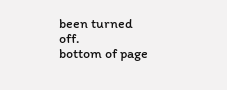been turned off.
bottom of page